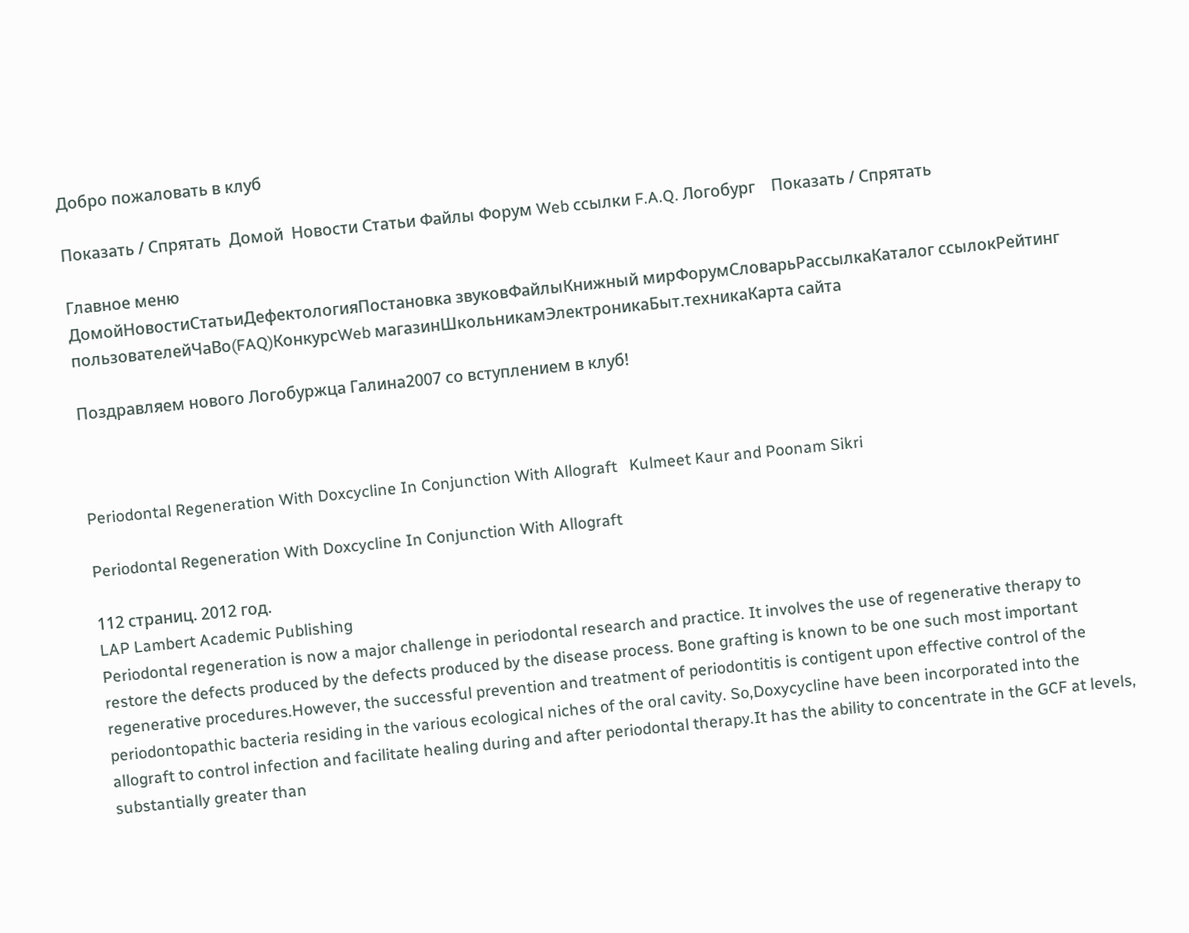Добро пожаловать в клуб

Показать / Спрятать  Домой  Новости Статьи Файлы Форум Web ссылки F.A.Q. Логобург    Показать / Спрятать

Главное меню
ДомойНовостиСтатьиДефектологияПостановка звуковФайлыКнижный мирФорумСловарьРассылкаКаталог ссылокРейтинг пользователейЧаВо(FAQ)КонкурсWeb магазинШкольникамЭлектроникаБыт.техникаКарта сайта

Поздравляем нового Логобуржца Галина2007 со вступлением в клуб!



Periodontal Regeneration With Doxcycline In Conjunction With Allograft   Kulmeet Kaur and Poonam Sikri

Periodontal Regeneration With Doxcycline In Conjunction With Allograft

112 страниц. 2012 год.
LAP Lambert Academic Publishing
Periodontal regeneration is now a major challenge in periodontal research and practice. It involves the use of regenerative therapy to restore the defects produced by the defects produced by the disease process. Bone grafting is known to be one such most important regenerative procedures.However, the successful prevention and treatment of periodontitis is contigent upon effective control of the periodontopathic bacteria residing in the various ecological niches of the oral cavity. So,Doxycycline have been incorporated into the allograft to control infection and facilitate healing during and after periodontal therapy.It has the ability to concentrate in the GCF at levels, substantially greater than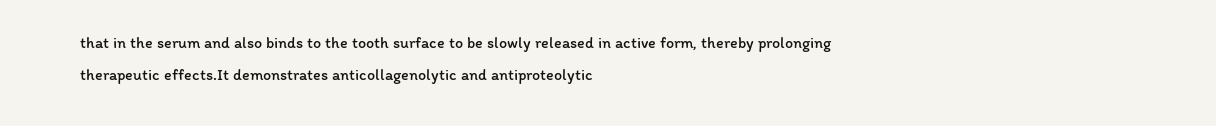that in the serum and also binds to the tooth surface to be slowly released in active form, thereby prolonging therapeutic effects.It demonstrates anticollagenolytic and antiproteolytic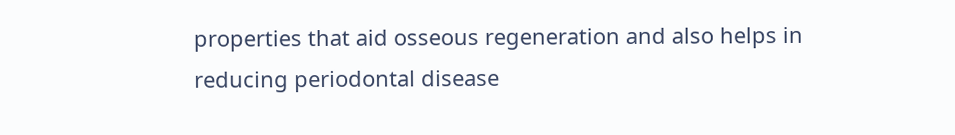properties that aid osseous regeneration and also helps in reducing periodontal disease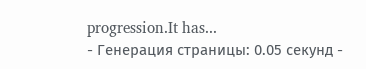progression.It has...
- Генерация страницы: 0.05 секунд -